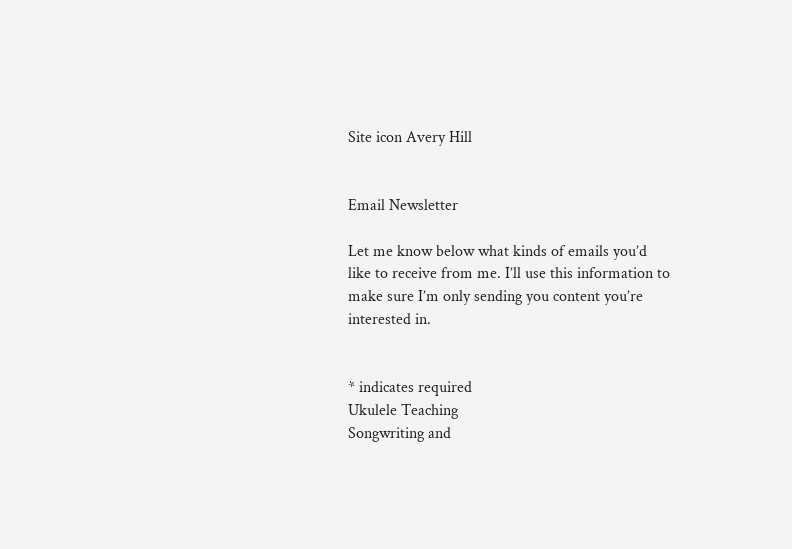Site icon Avery Hill


Email Newsletter

Let me know below what kinds of emails you’d like to receive from me. I’ll use this information to make sure I’m only sending you content you’re interested in.


* indicates required
Ukulele Teaching
Songwriting and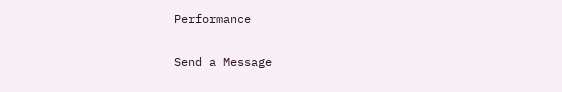Performance

Send a Message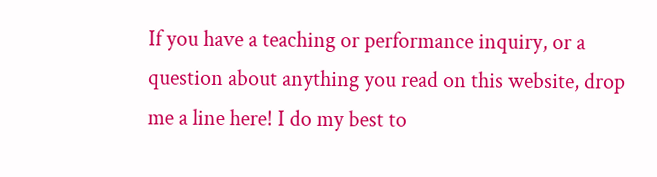If you have a teaching or performance inquiry, or a question about anything you read on this website, drop me a line here! I do my best to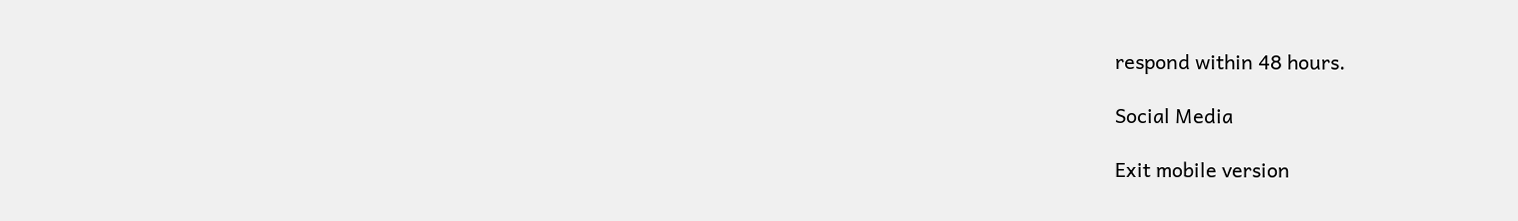respond within 48 hours.

Social Media

Exit mobile version